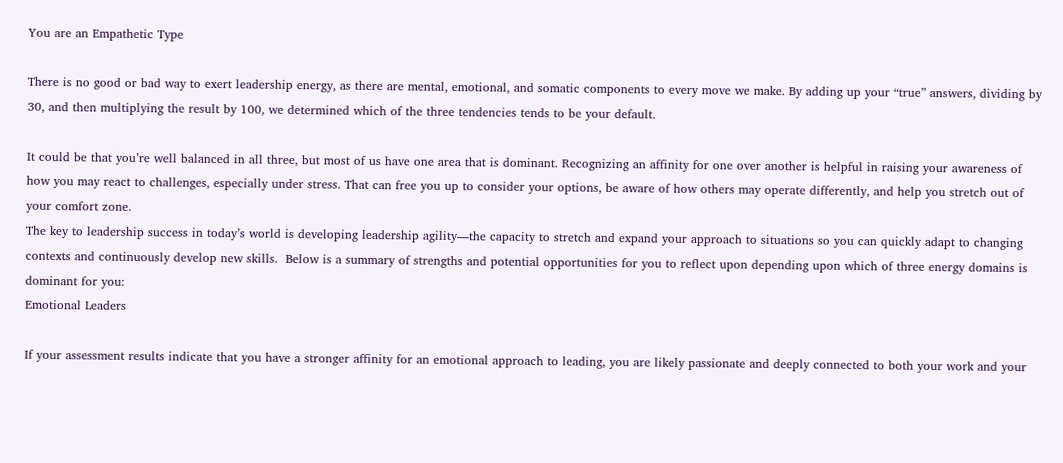You are an Empathetic Type

There is no good or bad way to exert leadership energy, as there are mental, emotional, and somatic components to every move we make. By adding up your “true” answers, dividing by 30, and then multiplying the result by 100, we determined which of the three tendencies tends to be your default.

It could be that you’re well balanced in all three, but most of us have one area that is dominant. Recognizing an affinity for one over another is helpful in raising your awareness of how you may react to challenges, especially under stress. That can free you up to consider your options, be aware of how others may operate differently, and help you stretch out of your comfort zone.
The key to leadership success in today’s world is developing leadership agility—the capacity to stretch and expand your approach to situations so you can quickly adapt to changing contexts and continuously develop new skills.  Below is a summary of strengths and potential opportunities for you to reflect upon depending upon which of three energy domains is dominant for you:
Emotional Leaders

If your assessment results indicate that you have a stronger affinity for an emotional approach to leading, you are likely passionate and deeply connected to both your work and your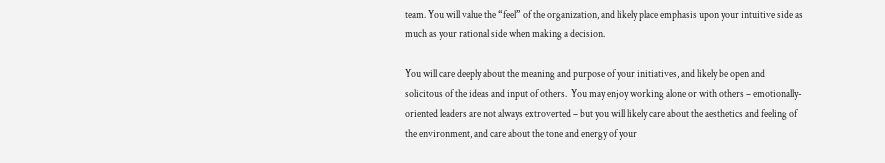team. You will value the “feel” of the organization, and likely place emphasis upon your intuitive side as much as your rational side when making a decision.

You will care deeply about the meaning and purpose of your initiatives, and likely be open and solicitous of the ideas and input of others.  You may enjoy working alone or with others – emotionally-oriented leaders are not always extroverted – but you will likely care about the aesthetics and feeling of the environment, and care about the tone and energy of your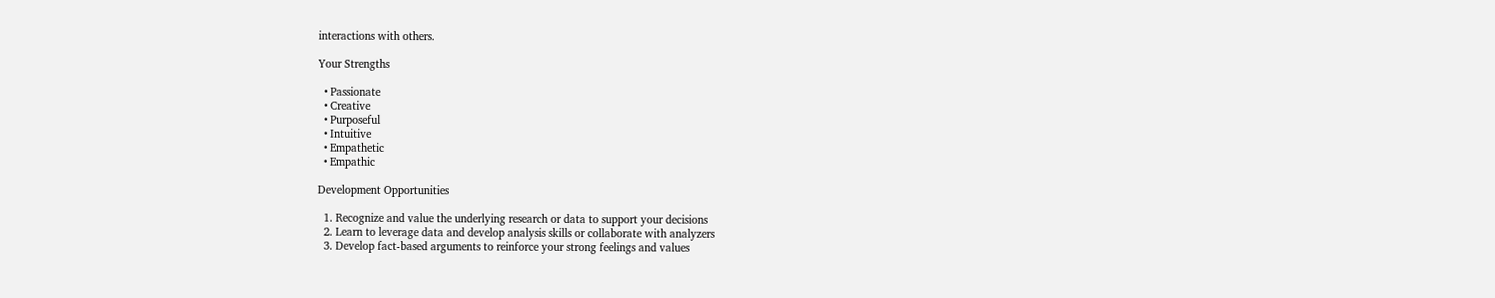interactions with others.

Your Strengths

  • Passionate
  • Creative
  • Purposeful
  • Intuitive
  • Empathetic
  • Empathic

Development Opportunities

  1. Recognize and value the underlying research or data to support your decisions
  2. Learn to leverage data and develop analysis skills or collaborate with analyzers
  3. Develop fact-based arguments to reinforce your strong feelings and values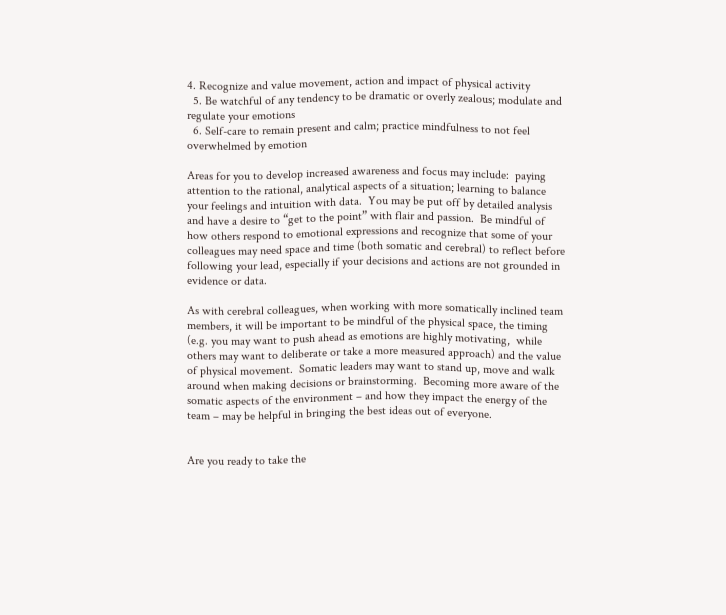4. Recognize and value movement, action and impact of physical activity
  5. Be watchful of any tendency to be dramatic or overly zealous; modulate and regulate your emotions
  6. Self-care to remain present and calm; practice mindfulness to not feel overwhelmed by emotion

Areas for you to develop increased awareness and focus may include:  paying attention to the rational, analytical aspects of a situation; learning to balance your feelings and intuition with data.  You may be put off by detailed analysis and have a desire to “get to the point” with flair and passion.  Be mindful of how others respond to emotional expressions and recognize that some of your colleagues may need space and time (both somatic and cerebral) to reflect before following your lead, especially if your decisions and actions are not grounded in evidence or data.

As with cerebral colleagues, when working with more somatically inclined team members, it will be important to be mindful of the physical space, the timing (e.g. you may want to push ahead as emotions are highly motivating,  while others may want to deliberate or take a more measured approach) and the value of physical movement.  Somatic leaders may want to stand up, move and walk around when making decisions or brainstorming.  Becoming more aware of the somatic aspects of the environment – and how they impact the energy of the team – may be helpful in bringing the best ideas out of everyone.


Are you ready to take the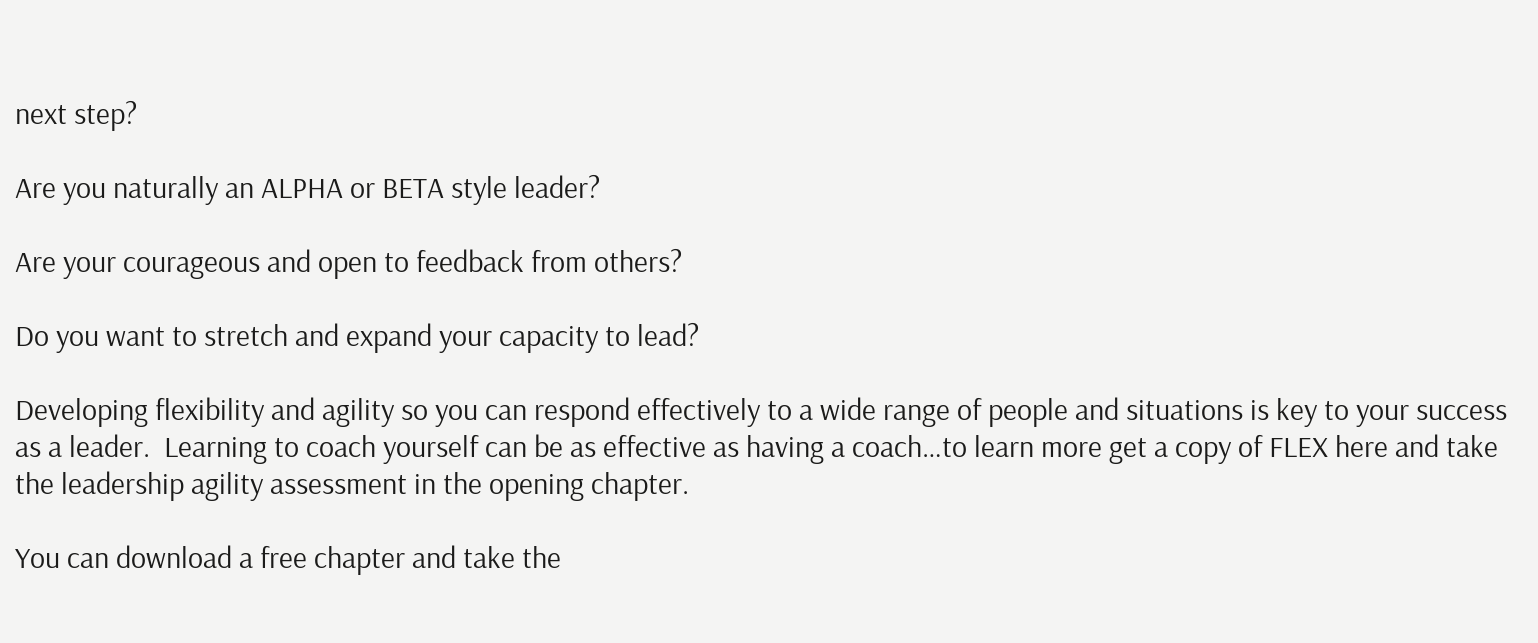next step?

Are you naturally an ALPHA or BETA style leader?

Are your courageous and open to feedback from others?

Do you want to stretch and expand your capacity to lead?

Developing flexibility and agility so you can respond effectively to a wide range of people and situations is key to your success as a leader.  Learning to coach yourself can be as effective as having a coach…to learn more get a copy of FLEX here and take the leadership agility assessment in the opening chapter.

You can download a free chapter and take the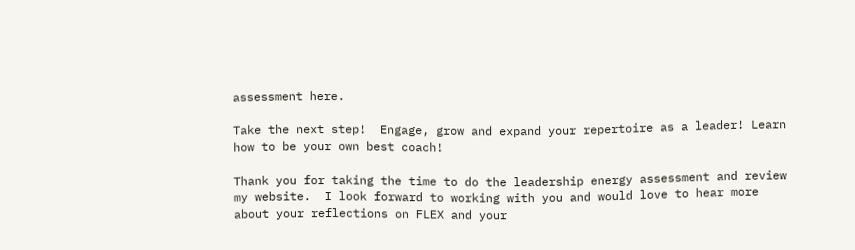assessment here.

Take the next step!  Engage, grow and expand your repertoire as a leader! Learn how to be your own best coach!

Thank you for taking the time to do the leadership energy assessment and review my website.  I look forward to working with you and would love to hear more about your reflections on FLEX and your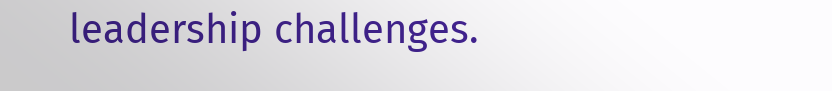leadership challenges.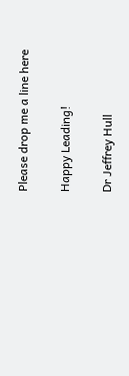Please drop me a line here

Happy Leading!

Dr Jeffrey Hull